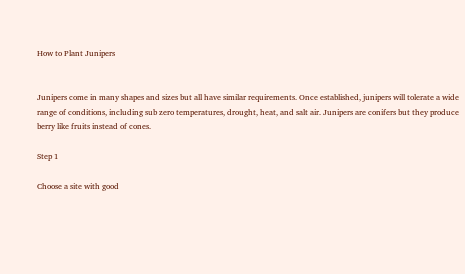How to Plant Junipers


Junipers come in many shapes and sizes but all have similar requirements. Once established, junipers will tolerate a wide range of conditions, including sub zero temperatures, drought, heat, and salt air. Junipers are conifers but they produce berry like fruits instead of cones.

Step 1

Choose a site with good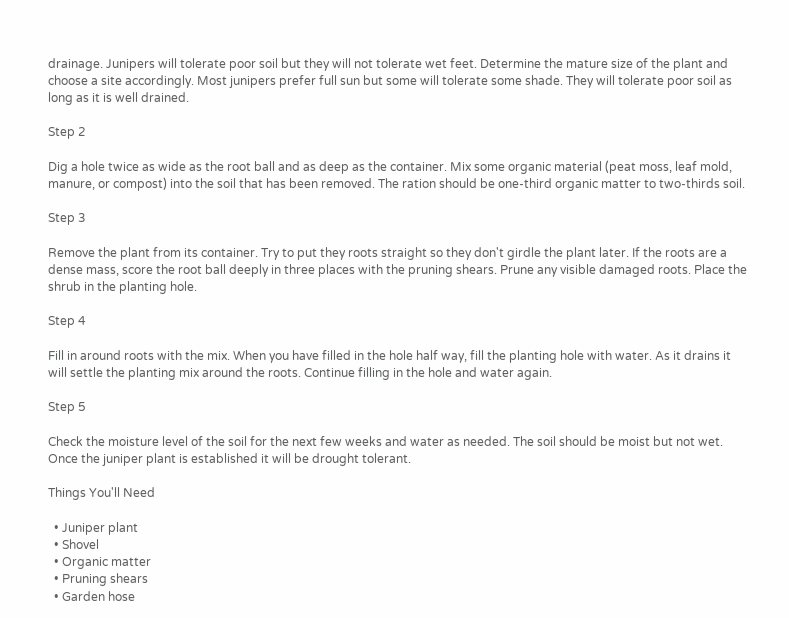drainage. Junipers will tolerate poor soil but they will not tolerate wet feet. Determine the mature size of the plant and choose a site accordingly. Most junipers prefer full sun but some will tolerate some shade. They will tolerate poor soil as long as it is well drained.

Step 2

Dig a hole twice as wide as the root ball and as deep as the container. Mix some organic material (peat moss, leaf mold, manure, or compost) into the soil that has been removed. The ration should be one-third organic matter to two-thirds soil.

Step 3

Remove the plant from its container. Try to put they roots straight so they don't girdle the plant later. If the roots are a dense mass, score the root ball deeply in three places with the pruning shears. Prune any visible damaged roots. Place the shrub in the planting hole.

Step 4

Fill in around roots with the mix. When you have filled in the hole half way, fill the planting hole with water. As it drains it will settle the planting mix around the roots. Continue filling in the hole and water again.

Step 5

Check the moisture level of the soil for the next few weeks and water as needed. The soil should be moist but not wet. Once the juniper plant is established it will be drought tolerant.

Things You'll Need

  • Juniper plant
  • Shovel
  • Organic matter
  • Pruning shears
  • Garden hose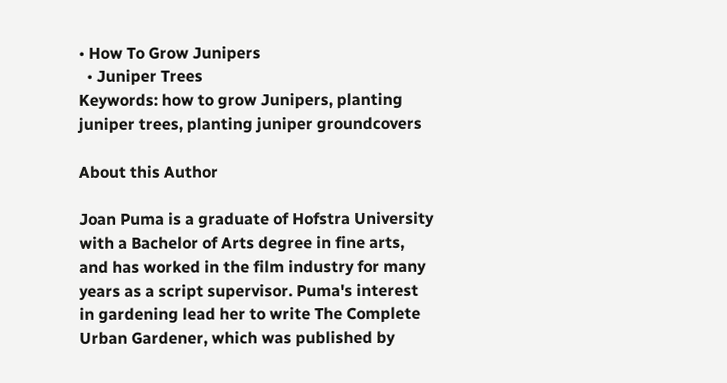• How To Grow Junipers
  • Juniper Trees
Keywords: how to grow Junipers, planting juniper trees, planting juniper groundcovers

About this Author

Joan Puma is a graduate of Hofstra University with a Bachelor of Arts degree in fine arts, and has worked in the film industry for many years as a script supervisor. Puma's interest in gardening lead her to write The Complete Urban Gardener, which was published by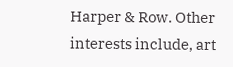Harper & Row. Other interests include, art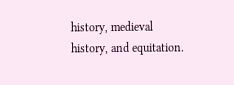history, medieval history, and equitation.